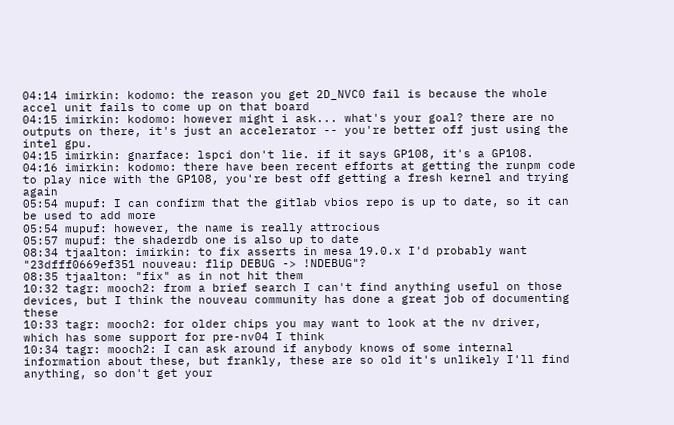04:14 imirkin: kodomo: the reason you get 2D_NVC0 fail is because the whole accel unit fails to come up on that board
04:15 imirkin: kodomo: however might i ask... what's your goal? there are no outputs on there, it's just an accelerator -- you're better off just using the intel gpu.
04:15 imirkin: gnarface: lspci don't lie. if it says GP108, it's a GP108.
04:16 imirkin: kodomo: there have been recent efforts at getting the runpm code to play nice with the GP108, you're best off getting a fresh kernel and trying again
05:54 mupuf: I can confirm that the gitlab vbios repo is up to date, so it can be used to add more
05:54 mupuf: however, the name is really attrocious
05:57 mupuf: the shaderdb one is also up to date
08:34 tjaalton: imirkin: to fix asserts in mesa 19.0.x I'd probably want "23dfff0669ef351 nouveau: flip DEBUG -> !NDEBUG"?
08:35 tjaalton: "fix" as in not hit them
10:32 tagr: mooch2: from a brief search I can't find anything useful on those devices, but I think the nouveau community has done a great job of documenting these
10:33 tagr: mooch2: for older chips you may want to look at the nv driver, which has some support for pre-nv04 I think
10:34 tagr: mooch2: I can ask around if anybody knows of some internal information about these, but frankly, these are so old it's unlikely I'll find anything, so don't get your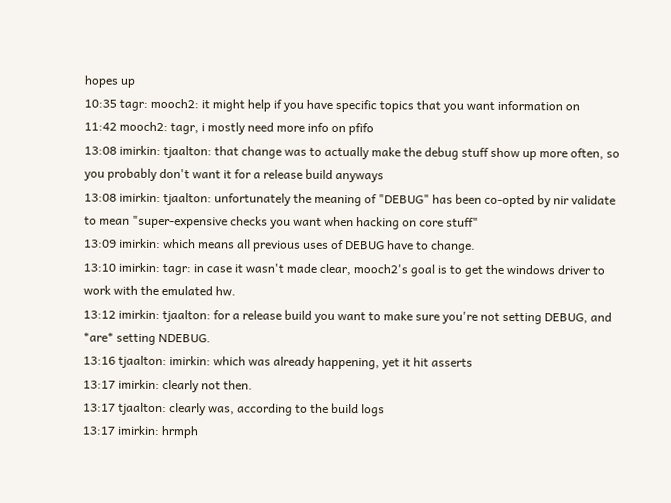hopes up
10:35 tagr: mooch2: it might help if you have specific topics that you want information on
11:42 mooch2: tagr, i mostly need more info on pfifo
13:08 imirkin: tjaalton: that change was to actually make the debug stuff show up more often, so you probably don't want it for a release build anyways
13:08 imirkin: tjaalton: unfortunately the meaning of "DEBUG" has been co-opted by nir validate to mean "super-expensive checks you want when hacking on core stuff"
13:09 imirkin: which means all previous uses of DEBUG have to change.
13:10 imirkin: tagr: in case it wasn't made clear, mooch2's goal is to get the windows driver to work with the emulated hw.
13:12 imirkin: tjaalton: for a release build you want to make sure you're not setting DEBUG, and *are* setting NDEBUG.
13:16 tjaalton: imirkin: which was already happening, yet it hit asserts
13:17 imirkin: clearly not then.
13:17 tjaalton: clearly was, according to the build logs
13:17 imirkin: hrmph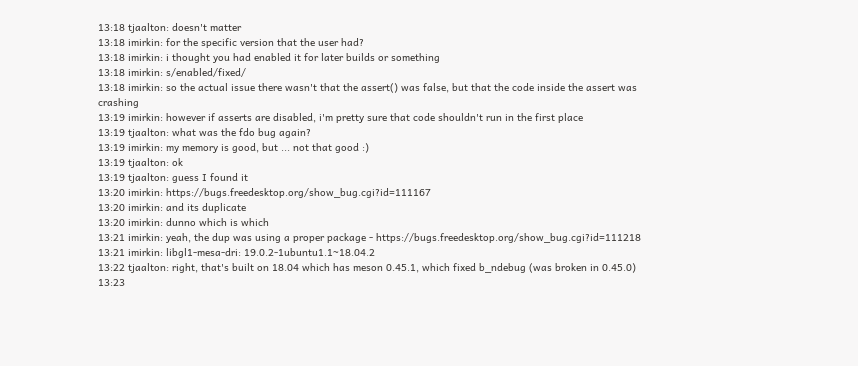13:18 tjaalton: doesn't matter
13:18 imirkin: for the specific version that the user had?
13:18 imirkin: i thought you had enabled it for later builds or something
13:18 imirkin: s/enabled/fixed/
13:18 imirkin: so the actual issue there wasn't that the assert() was false, but that the code inside the assert was crashing
13:19 imirkin: however if asserts are disabled, i'm pretty sure that code shouldn't run in the first place
13:19 tjaalton: what was the fdo bug again?
13:19 imirkin: my memory is good, but ... not that good :)
13:19 tjaalton: ok
13:19 tjaalton: guess I found it
13:20 imirkin: https://bugs.freedesktop.org/show_bug.cgi?id=111167
13:20 imirkin: and its duplicate
13:20 imirkin: dunno which is which
13:21 imirkin: yeah, the dup was using a proper package - https://bugs.freedesktop.org/show_bug.cgi?id=111218
13:21 imirkin: libgl1-mesa-dri: 19.0.2-1ubuntu1.1~18.04.2
13:22 tjaalton: right, that's built on 18.04 which has meson 0.45.1, which fixed b_ndebug (was broken in 0.45.0)
13:23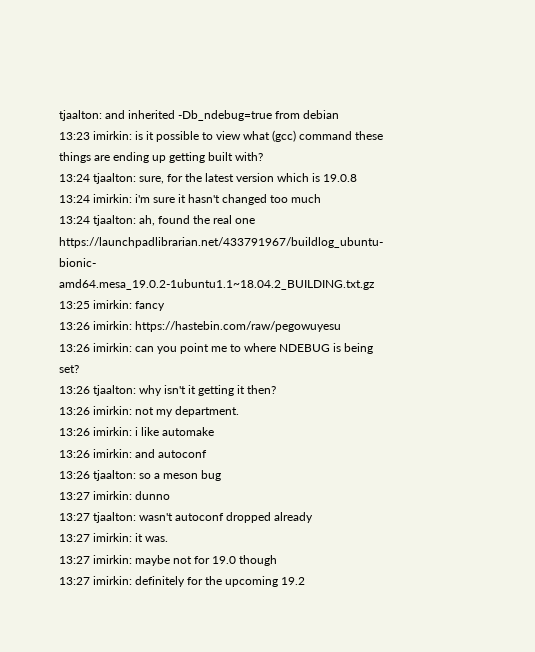tjaalton: and inherited -Db_ndebug=true from debian
13:23 imirkin: is it possible to view what (gcc) command these things are ending up getting built with?
13:24 tjaalton: sure, for the latest version which is 19.0.8
13:24 imirkin: i'm sure it hasn't changed too much
13:24 tjaalton: ah, found the real one https://launchpadlibrarian.net/433791967/buildlog_ubuntu-bionic-amd64.mesa_19.0.2-1ubuntu1.1~18.04.2_BUILDING.txt.gz
13:25 imirkin: fancy
13:26 imirkin: https://hastebin.com/raw/pegowuyesu
13:26 imirkin: can you point me to where NDEBUG is being set?
13:26 tjaalton: why isn't it getting it then?
13:26 imirkin: not my department.
13:26 imirkin: i like automake
13:26 imirkin: and autoconf
13:26 tjaalton: so a meson bug
13:27 imirkin: dunno
13:27 tjaalton: wasn't autoconf dropped already
13:27 imirkin: it was.
13:27 imirkin: maybe not for 19.0 though
13:27 imirkin: definitely for the upcoming 19.2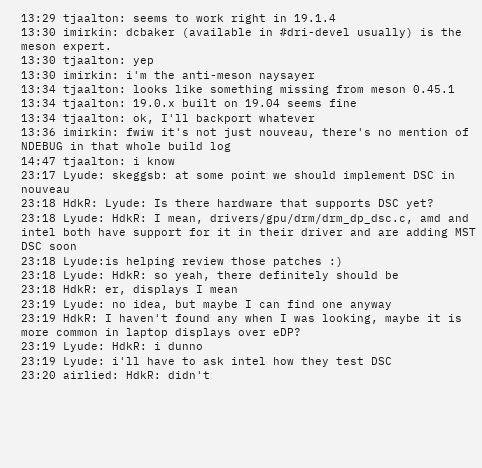13:29 tjaalton: seems to work right in 19.1.4
13:30 imirkin: dcbaker (available in #dri-devel usually) is the meson expert.
13:30 tjaalton: yep
13:30 imirkin: i'm the anti-meson naysayer
13:34 tjaalton: looks like something missing from meson 0.45.1
13:34 tjaalton: 19.0.x built on 19.04 seems fine
13:34 tjaalton: ok, I'll backport whatever
13:36 imirkin: fwiw it's not just nouveau, there's no mention of NDEBUG in that whole build log
14:47 tjaalton: i know
23:17 Lyude: skeggsb: at some point we should implement DSC in nouveau
23:18 HdkR: Lyude: Is there hardware that supports DSC yet?
23:18 Lyude: HdkR: I mean, drivers/gpu/drm/drm_dp_dsc.c, amd and intel both have support for it in their driver and are adding MST DSC soon
23:18 Lyude:is helping review those patches :)
23:18 Lyude: HdkR: so yeah, there definitely should be
23:18 HdkR: er, displays I mean
23:19 Lyude: no idea, but maybe I can find one anyway
23:19 HdkR: I haven't found any when I was looking, maybe it is more common in laptop displays over eDP?
23:19 Lyude: HdkR: i dunno
23:19 Lyude: i'll have to ask intel how they test DSC
23:20 airlied: HdkR: didn't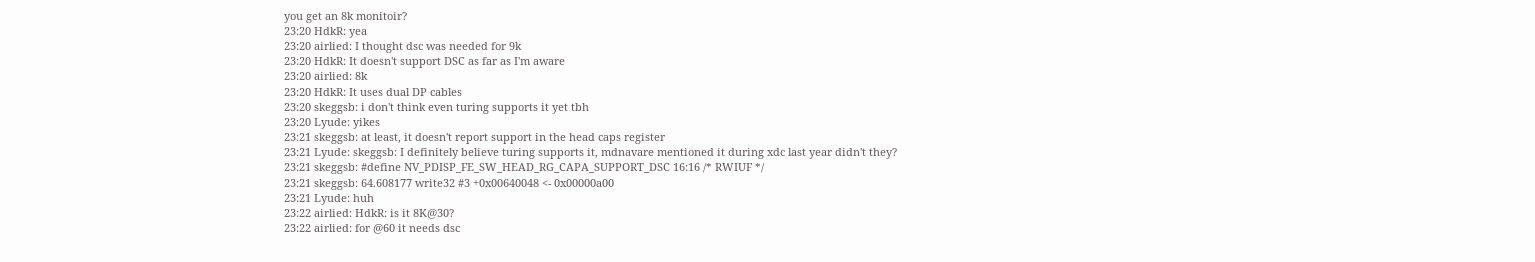you get an 8k monitoir?
23:20 HdkR: yea
23:20 airlied: I thought dsc was needed for 9k
23:20 HdkR: It doesn't support DSC as far as I'm aware
23:20 airlied: 8k
23:20 HdkR: It uses dual DP cables
23:20 skeggsb: i don't think even turing supports it yet tbh
23:20 Lyude: yikes
23:21 skeggsb: at least, it doesn't report support in the head caps register
23:21 Lyude: skeggsb: I definitely believe turing supports it, mdnavare mentioned it during xdc last year didn't they?
23:21 skeggsb: #define NV_PDISP_FE_SW_HEAD_RG_CAPA_SUPPORT_DSC 16:16 /* RWIUF */
23:21 skeggsb: 64.608177 write32 #3 +0x00640048 <- 0x00000a00
23:21 Lyude: huh
23:22 airlied: HdkR: is it 8K@30?
23:22 airlied: for @60 it needs dsc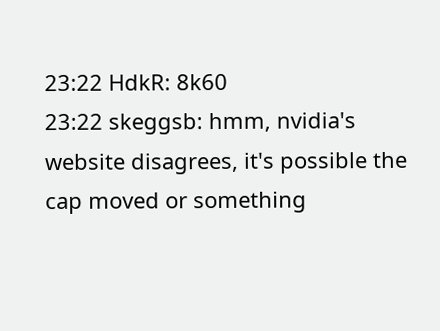23:22 HdkR: 8k60
23:22 skeggsb: hmm, nvidia's website disagrees, it's possible the cap moved or something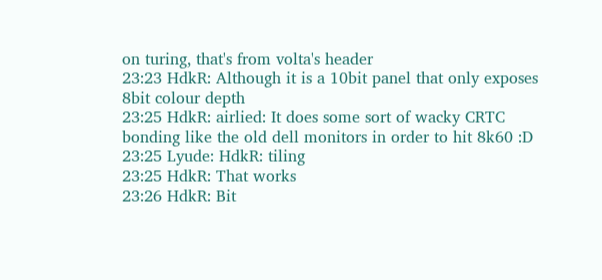on turing, that's from volta's header
23:23 HdkR: Although it is a 10bit panel that only exposes 8bit colour depth
23:25 HdkR: airlied: It does some sort of wacky CRTC bonding like the old dell monitors in order to hit 8k60 :D
23:25 Lyude: HdkR: tiling
23:25 HdkR: That works
23:26 HdkR: Bit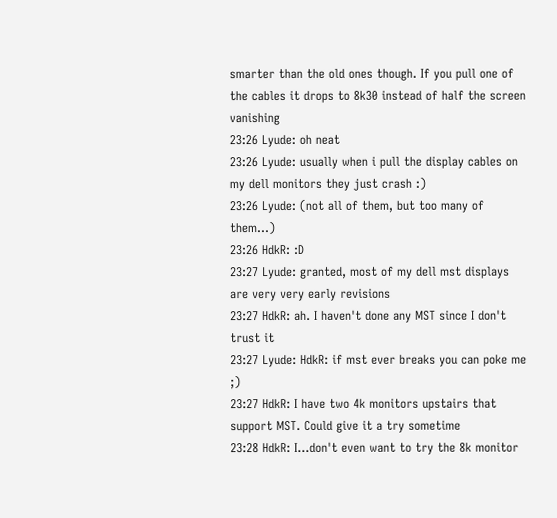smarter than the old ones though. If you pull one of the cables it drops to 8k30 instead of half the screen vanishing
23:26 Lyude: oh neat
23:26 Lyude: usually when i pull the display cables on my dell monitors they just crash :)
23:26 Lyude: (not all of them, but too many of them...)
23:26 HdkR: :D
23:27 Lyude: granted, most of my dell mst displays are very very early revisions
23:27 HdkR: ah. I haven't done any MST since I don't trust it
23:27 Lyude: HdkR: if mst ever breaks you can poke me ;)
23:27 HdkR: I have two 4k monitors upstairs that support MST. Could give it a try sometime
23:28 HdkR: I...don't even want to try the 8k monitor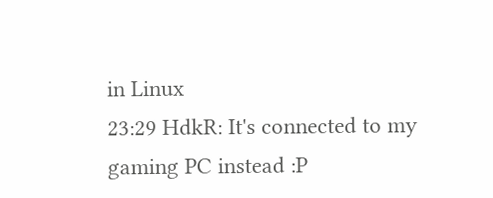in Linux
23:29 HdkR: It's connected to my gaming PC instead :P